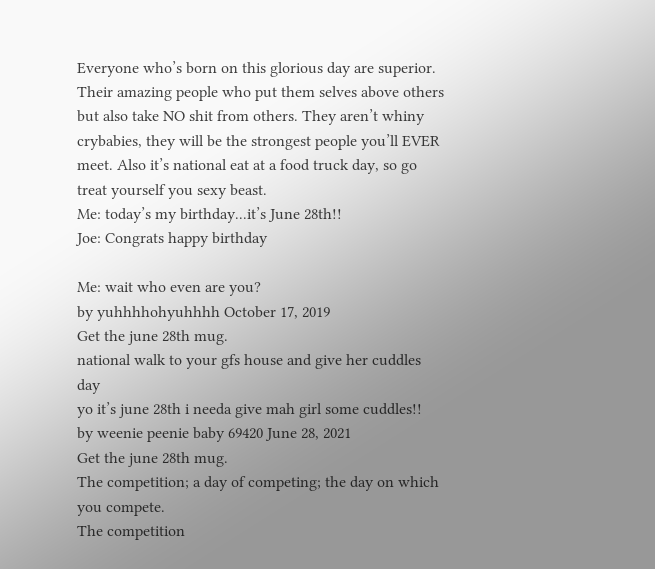Everyone who’s born on this glorious day are superior. Their amazing people who put them selves above others but also take NO shit from others. They aren’t whiny crybabies, they will be the strongest people you’ll EVER meet. Also it’s national eat at a food truck day, so go treat yourself you sexy beast.
Me: today’s my birthday...it’s June 28th!!
Joe: Congrats happy birthday

Me: wait who even are you?
by yuhhhhohyuhhhh October 17, 2019
Get the june 28th mug.
national walk to your gfs house and give her cuddles day
yo it’s june 28th i needa give mah girl some cuddles!!
by weenie peenie baby 69420 June 28, 2021
Get the june 28th mug.
The competition; a day of competing; the day on which you compete.
The competition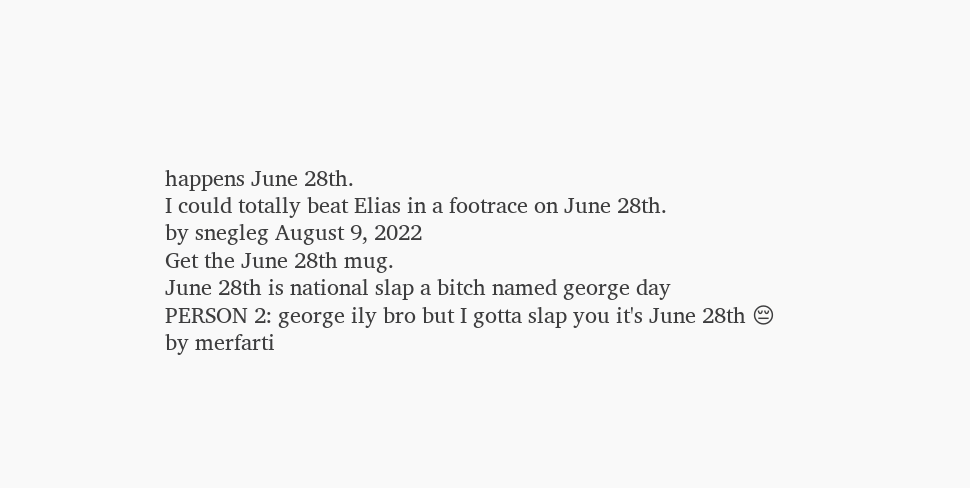happens June 28th.
I could totally beat Elias in a footrace on June 28th.
by snegleg August 9, 2022
Get the June 28th mug.
June 28th is national slap a bitch named george day
PERSON 2: george ily bro but I gotta slap you it's June 28th 😔
by merfarti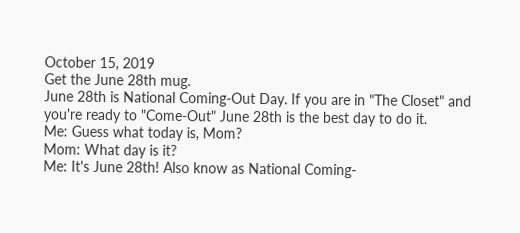October 15, 2019
Get the June 28th mug.
June 28th is National Coming-Out Day. If you are in "The Closet" and you're ready to "Come-Out" June 28th is the best day to do it.
Me: Guess what today is, Mom?
Mom: What day is it?
Me: It's June 28th! Also know as National Coming-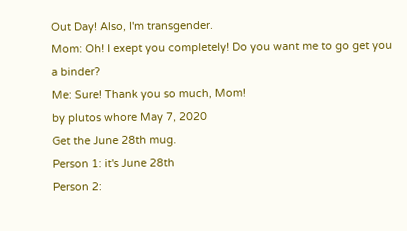Out Day! Also, I'm transgender.
Mom: Oh! I exept you completely! Do you want me to go get you a binder?
Me: Sure! Thank you so much, Mom!
by plutos whore May 7, 2020
Get the June 28th mug.
Person 1: it's June 28th
Person 2: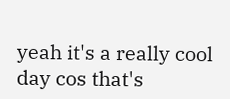yeah it's a really cool day cos that's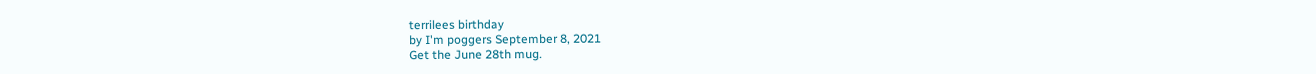terrilees birthday
by I'm poggers September 8, 2021
Get the June 28th mug.